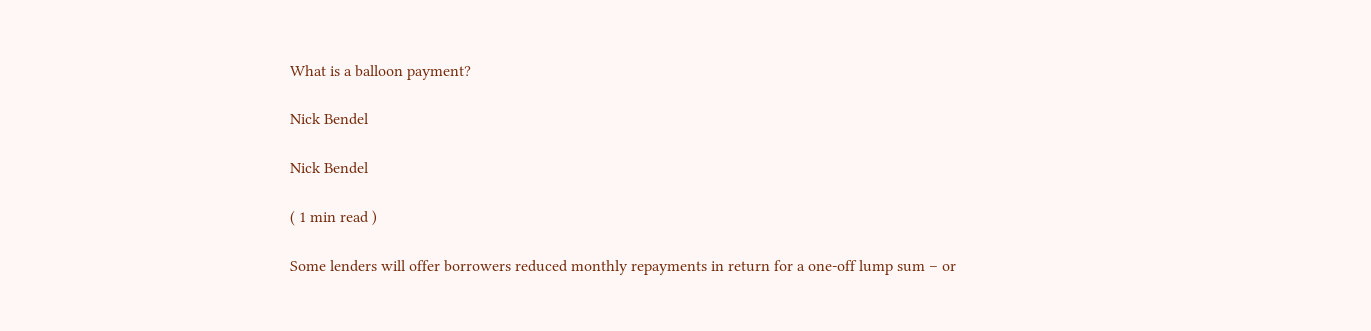What is a balloon payment?

Nick Bendel

Nick Bendel

( 1 min read )

Some lenders will offer borrowers reduced monthly repayments in return for a one-off lump sum – or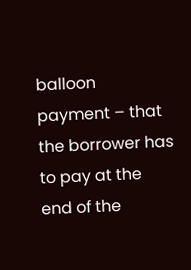balloon payment – that the borrower has to pay at the end of the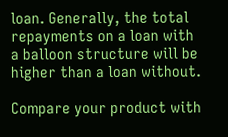loan. Generally, the total repayments on a loan with a balloon structure will be higher than a loan without.

Compare your product with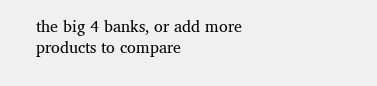the big 4 banks, or add more products to compare